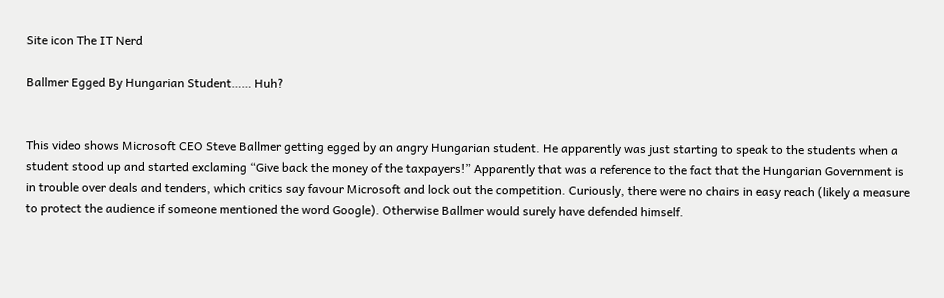Site icon The IT Nerd

Ballmer Egged By Hungarian Student…… Huh?


This video shows Microsoft CEO Steve Ballmer getting egged by an angry Hungarian student. He apparently was just starting to speak to the students when a student stood up and started exclaming “Give back the money of the taxpayers!” Apparently that was a reference to the fact that the Hungarian Government is in trouble over deals and tenders, which critics say favour Microsoft and lock out the competition. Curiously, there were no chairs in easy reach (likely a measure to protect the audience if someone mentioned the word Google). Otherwise Ballmer would surely have defended himself.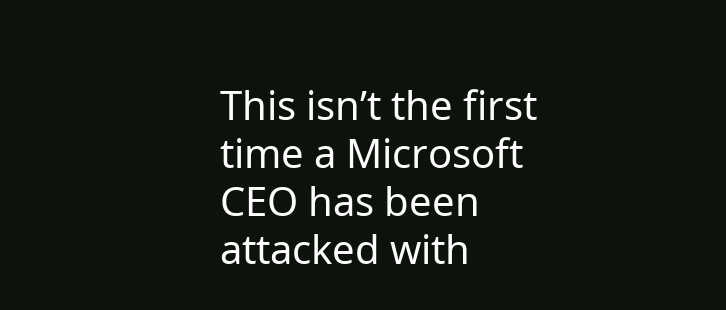This isn’t the first time a Microsoft CEO has been attacked with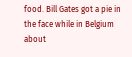food. Bill Gates got a pie in the face while in Belgium about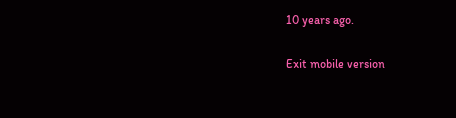10 years ago.

Exit mobile version